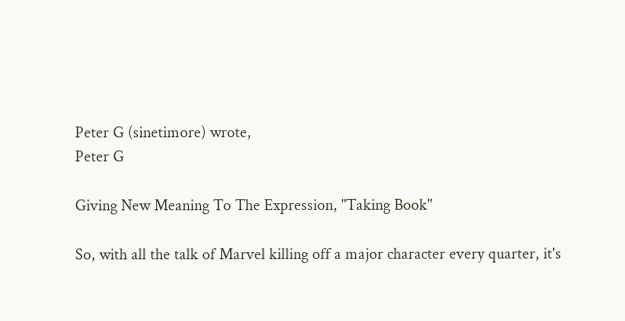Peter G (sinetimore) wrote,
Peter G

Giving New Meaning To The Expression, "Taking Book"

So, with all the talk of Marvel killing off a major character every quarter, it's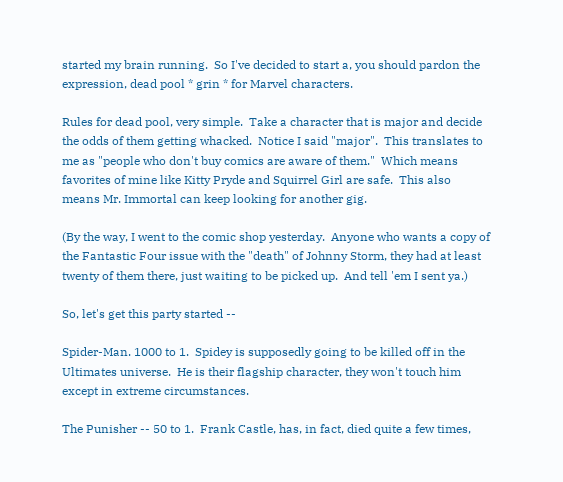started my brain running.  So I've decided to start a, you should pardon the expression, dead pool * grin * for Marvel characters.

Rules for dead pool, very simple.  Take a character that is major and decide the odds of them getting whacked.  Notice I said "major".  This translates to me as "people who don't buy comics are aware of them."  Which means favorites of mine like Kitty Pryde and Squirrel Girl are safe.  This also means Mr. Immortal can keep looking for another gig.

(By the way, I went to the comic shop yesterday.  Anyone who wants a copy of the Fantastic Four issue with the "death" of Johnny Storm, they had at least twenty of them there, just waiting to be picked up.  And tell 'em I sent ya.)

So, let's get this party started --

Spider-Man. 1000 to 1.  Spidey is supposedly going to be killed off in the Ultimates universe.  He is their flagship character, they won't touch him except in extreme circumstances.

The Punisher -- 50 to 1.  Frank Castle, has, in fact, died quite a few times,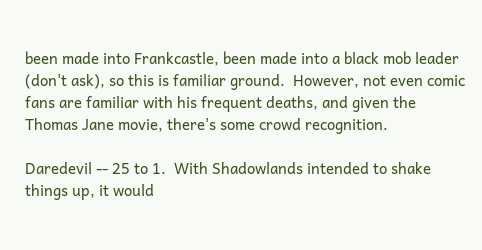been made into Frankcastle, been made into a black mob leader (don't ask), so this is familiar ground.  However, not even comic fans are familiar with his frequent deaths, and given the Thomas Jane movie, there's some crowd recognition.

Daredevil -- 25 to 1.  With Shadowlands intended to shake things up, it would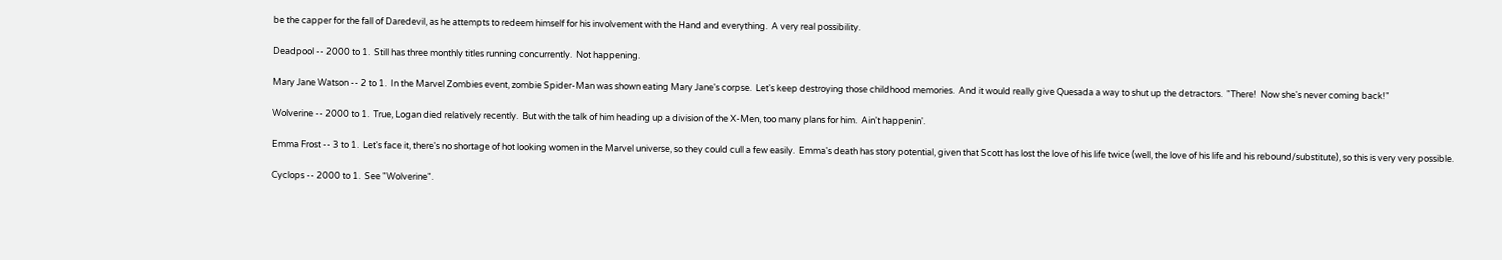be the capper for the fall of Daredevil, as he attempts to redeem himself for his involvement with the Hand and everything.  A very real possibility.

Deadpool -- 2000 to 1.  Still has three monthly titles running concurrently.  Not happening.

Mary Jane Watson -- 2 to 1.  In the Marvel Zombies event, zombie Spider-Man was shown eating Mary Jane's corpse.  Let's keep destroying those childhood memories.  And it would really give Quesada a way to shut up the detractors.  "There!  Now she's never coming back!"

Wolverine -- 2000 to 1.  True, Logan died relatively recently.  But with the talk of him heading up a division of the X-Men, too many plans for him.  Ain't happenin'.

Emma Frost -- 3 to 1.  Let's face it, there's no shortage of hot looking women in the Marvel universe, so they could cull a few easily.  Emma's death has story potential, given that Scott has lost the love of his life twice (well, the love of his life and his rebound/substitute), so this is very very possible.

Cyclops -- 2000 to 1.  See "Wolverine".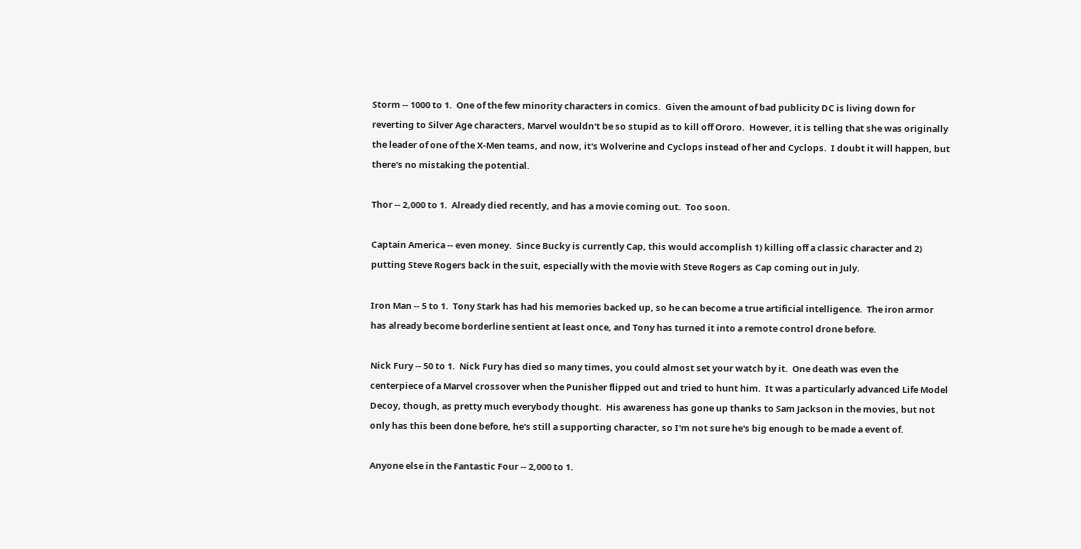Storm -- 1000 to 1.  One of the few minority characters in comics.  Given the amount of bad publicity DC is living down for reverting to Silver Age characters, Marvel wouldn't be so stupid as to kill off Ororo.  However, it is telling that she was originally the leader of one of the X-Men teams, and now, it's Wolverine and Cyclops instead of her and Cyclops.  I doubt it will happen, but there's no mistaking the potential.

Thor -- 2,000 to 1.  Already died recently, and has a movie coming out.  Too soon.

Captain America -- even money.  Since Bucky is currently Cap, this would accomplish 1) killing off a classic character and 2) putting Steve Rogers back in the suit, especially with the movie with Steve Rogers as Cap coming out in July.

Iron Man -- 5 to 1.  Tony Stark has had his memories backed up, so he can become a true artificial intelligence.  The iron armor has already become borderline sentient at least once, and Tony has turned it into a remote control drone before.

Nick Fury -- 50 to 1.  Nick Fury has died so many times, you could almost set your watch by it.  One death was even the centerpiece of a Marvel crossover when the Punisher flipped out and tried to hunt him.  It was a particularly advanced Life Model Decoy, though, as pretty much everybody thought.  His awareness has gone up thanks to Sam Jackson in the movies, but not only has this been done before, he's still a supporting character, so I'm not sure he's big enough to be made a event of.

Anyone else in the Fantastic Four -- 2,000 to 1.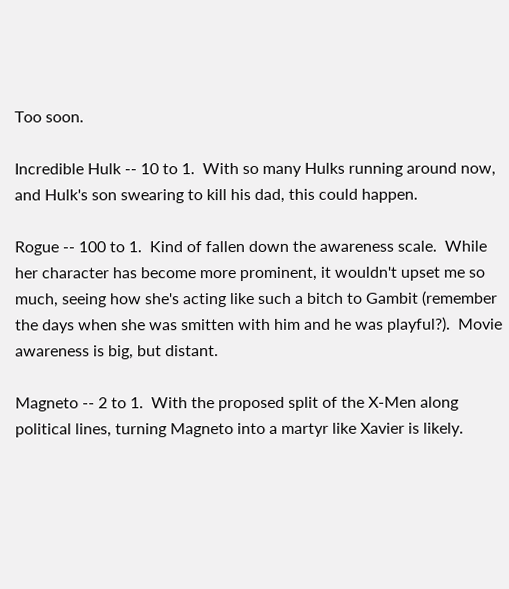Too soon.

Incredible Hulk -- 10 to 1.  With so many Hulks running around now, and Hulk's son swearing to kill his dad, this could happen.

Rogue -- 100 to 1.  Kind of fallen down the awareness scale.  While her character has become more prominent, it wouldn't upset me so much, seeing how she's acting like such a bitch to Gambit (remember the days when she was smitten with him and he was playful?).  Movie awareness is big, but distant.

Magneto -- 2 to 1.  With the proposed split of the X-Men along political lines, turning Magneto into a martyr like Xavier is likely.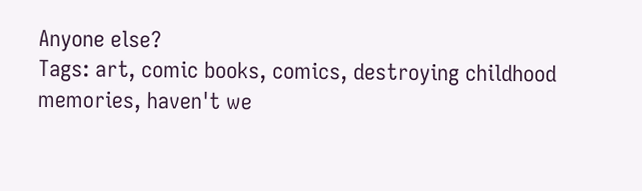Anyone else?
Tags: art, comic books, comics, destroying childhood memories, haven't we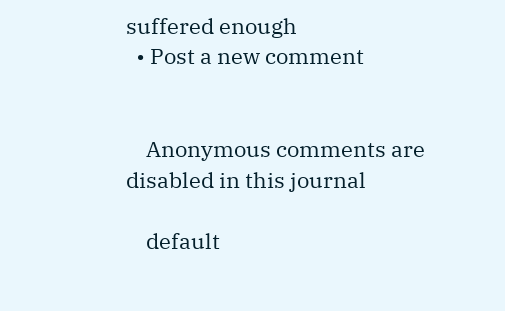suffered enough
  • Post a new comment


    Anonymous comments are disabled in this journal

    default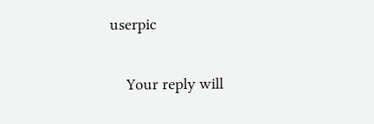userpic

    Your reply will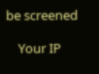be screened

    Your IP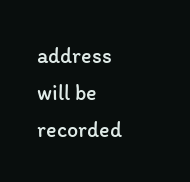address will be recorded